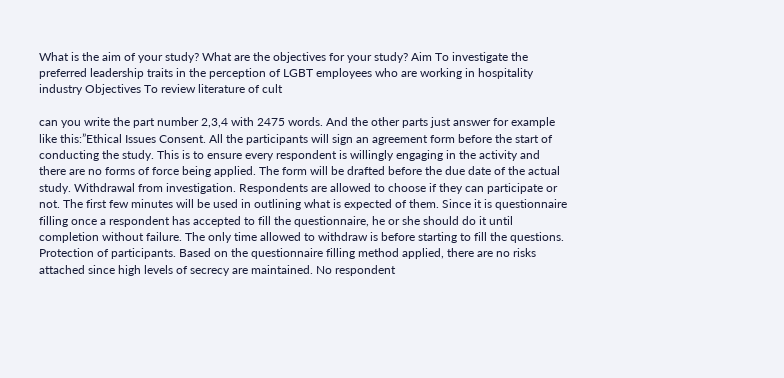What is the aim of your study? What are the objectives for your study? Aim To investigate the preferred leadership traits in the perception of LGBT employees who are working in hospitality industry Objectives To review literature of cult

can you write the part number 2,3,4 with 2475 words. And the other parts just answer for example like this:”Ethical Issues Consent. All the participants will sign an agreement form before the start of conducting the study. This is to ensure every respondent is willingly engaging in the activity and there are no forms of force being applied. The form will be drafted before the due date of the actual study. Withdrawal from investigation. Respondents are allowed to choose if they can participate or not. The first few minutes will be used in outlining what is expected of them. Since it is questionnaire filling once a respondent has accepted to fill the questionnaire, he or she should do it until completion without failure. The only time allowed to withdraw is before starting to fill the questions. Protection of participants. Based on the questionnaire filling method applied, there are no risks attached since high levels of secrecy are maintained. No respondent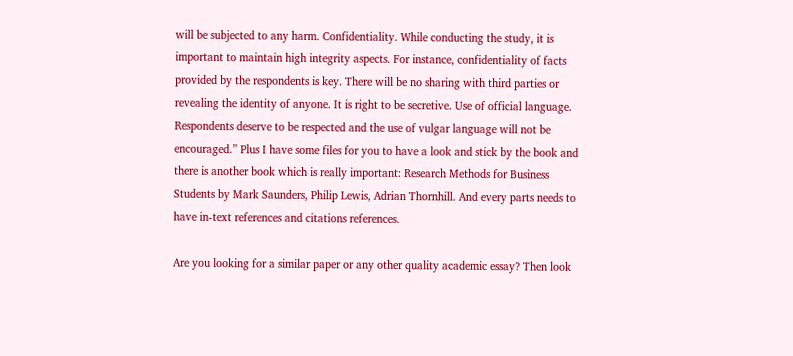will be subjected to any harm. Confidentiality. While conducting the study, it is important to maintain high integrity aspects. For instance, confidentiality of facts provided by the respondents is key. There will be no sharing with third parties or revealing the identity of anyone. It is right to be secretive. Use of official language. Respondents deserve to be respected and the use of vulgar language will not be encouraged.” Plus I have some files for you to have a look and stick by the book and there is another book which is really important: Research Methods for Business Students by Mark Saunders, Philip Lewis, Adrian Thornhill. And every parts needs to have in-text references and citations references.

Are you looking for a similar paper or any other quality academic essay? Then look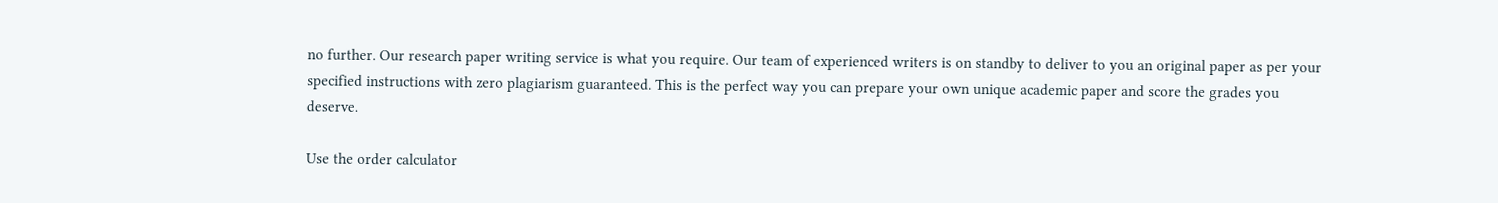no further. Our research paper writing service is what you require. Our team of experienced writers is on standby to deliver to you an original paper as per your specified instructions with zero plagiarism guaranteed. This is the perfect way you can prepare your own unique academic paper and score the grades you deserve.

Use the order calculator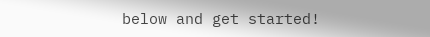below and get started!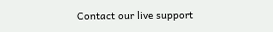Contact our live support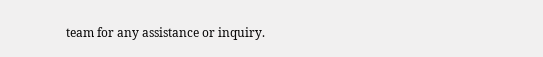team for any assistance or inquiry.